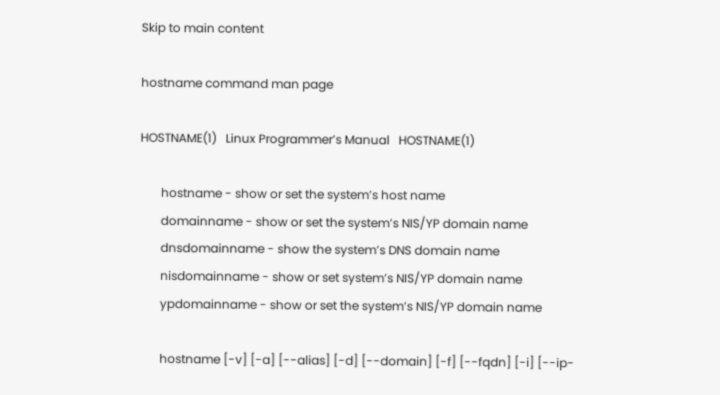Skip to main content

hostname command man page

HOSTNAME(1)   Linux Programmer’s Manual   HOSTNAME(1)

       hostname - show or set the system’s host name
       domainname - show or set the system’s NIS/YP domain name
       dnsdomainname - show the system’s DNS domain name
       nisdomainname - show or set system’s NIS/YP domain name
       ypdomainname - show or set the system’s NIS/YP domain name

       hostname [-v] [-a] [--alias] [-d] [--domain] [-f] [--fqdn] [-i] [--ip-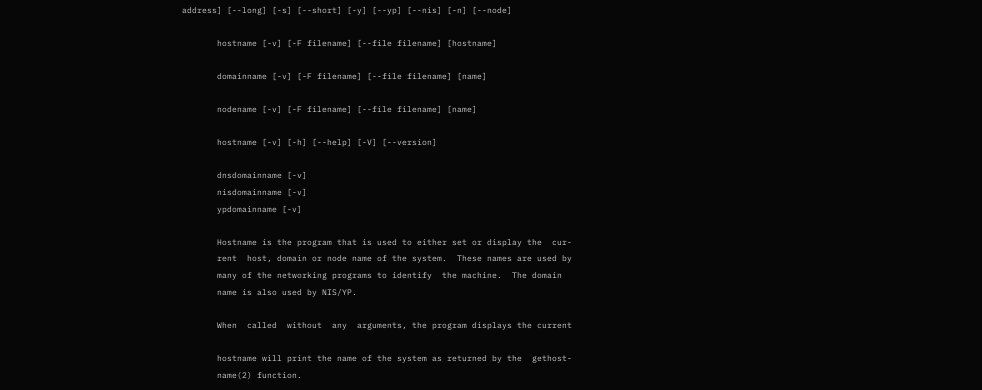address] [--long] [-s] [--short] [-y] [--yp] [--nis] [-n] [--node]

       hostname [-v] [-F filename] [--file filename] [hostname]

       domainname [-v] [-F filename] [--file filename] [name]

       nodename [-v] [-F filename] [--file filename] [name]

       hostname [-v] [-h] [--help] [-V] [--version]

       dnsdomainname [-v]
       nisdomainname [-v]
       ypdomainname [-v]

       Hostname is the program that is used to either set or display the  cur-
       rent  host, domain or node name of the system.  These names are used by
       many of the networking programs to identify  the machine.  The domain
       name is also used by NIS/YP.

       When  called  without  any  arguments, the program displays the current

       hostname will print the name of the system as returned by the  gethost-
       name(2) function.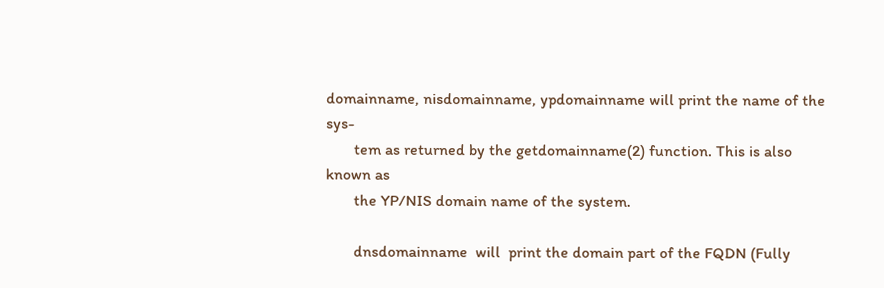domainname, nisdomainname, ypdomainname will print the name of the sys-
       tem as returned by the getdomainname(2) function. This is also known as
       the YP/NIS domain name of the system.

       dnsdomainname  will  print the domain part of the FQDN (Fully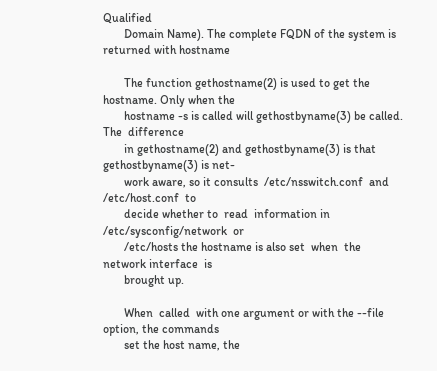Qualified
       Domain Name). The complete FQDN of the system is returned with hostname

       The function gethostname(2) is used to get the hostname. Only when the
       hostname -s is called will gethostbyname(3) be called.  The  difference
       in gethostname(2) and gethostbyname(3) is that gethostbyname(3) is net-
       work aware, so it consults  /etc/nsswitch.conf  and  /etc/host.conf  to
       decide whether to  read  information in  /etc/sysconfig/network  or
       /etc/hosts the hostname is also set  when  the network interface  is
       brought up.

       When  called  with one argument or with the --file option, the commands
       set the host name, the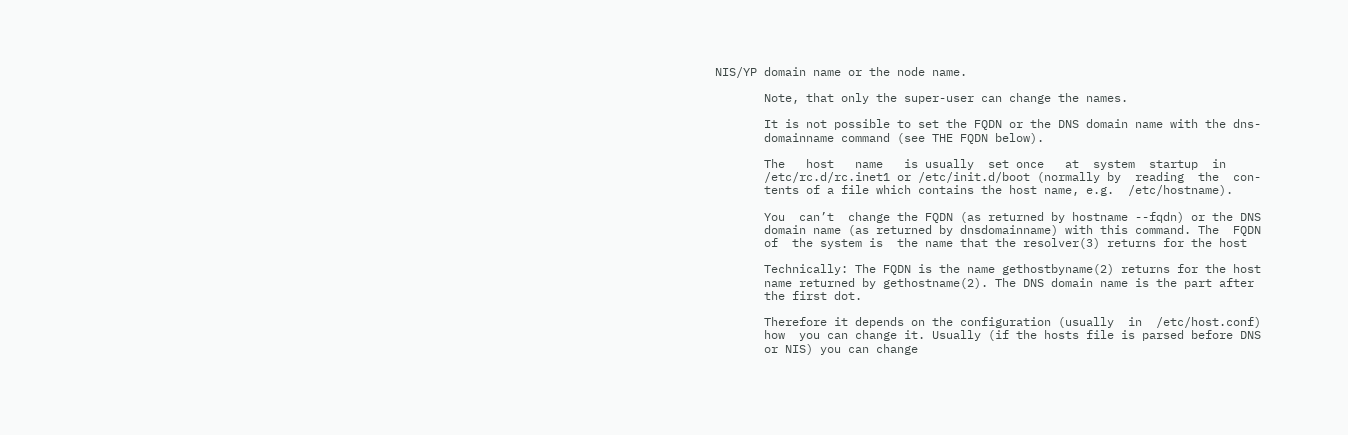NIS/YP domain name or the node name.

       Note, that only the super-user can change the names.

       It is not possible to set the FQDN or the DNS domain name with the dns-
       domainname command (see THE FQDN below).

       The   host   name   is usually  set once   at  system  startup  in
       /etc/rc.d/rc.inet1 or /etc/init.d/boot (normally by  reading  the  con-
       tents of a file which contains the host name, e.g.  /etc/hostname).

       You  can’t  change the FQDN (as returned by hostname --fqdn) or the DNS
       domain name (as returned by dnsdomainname) with this command. The  FQDN
       of  the system is  the name that the resolver(3) returns for the host

       Technically: The FQDN is the name gethostbyname(2) returns for the host
       name returned by gethostname(2). The DNS domain name is the part after
       the first dot.

       Therefore it depends on the configuration (usually  in  /etc/host.conf)
       how  you can change it. Usually (if the hosts file is parsed before DNS
       or NIS) you can change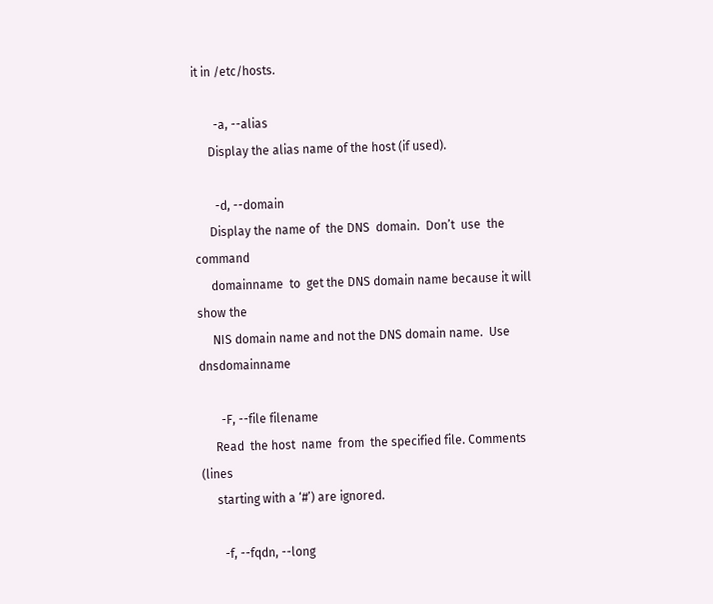it in /etc/hosts.

       -a, --alias
     Display the alias name of the host (if used).

       -d, --domain
     Display the name of  the DNS  domain.  Don’t  use  the  command
     domainname  to  get the DNS domain name because it will show the
     NIS domain name and not the DNS domain name.  Use dnsdomainname

       -F, --file filename
     Read  the host  name  from  the specified file. Comments (lines
     starting with a ‘#’) are ignored.

       -f, --fqdn, --long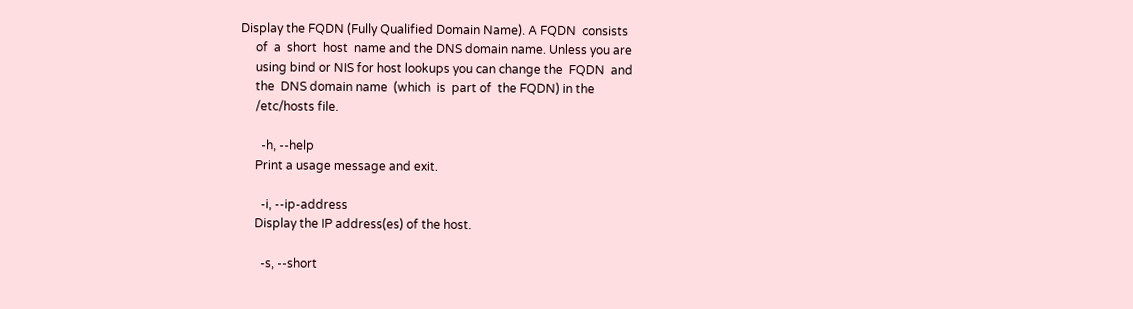Display the FQDN (Fully Qualified Domain Name). A FQDN  consists
     of  a  short  host  name and the DNS domain name. Unless you are
     using bind or NIS for host lookups you can change the  FQDN  and
     the  DNS domain name  (which  is  part of  the FQDN) in the
     /etc/hosts file.

       -h, --help
     Print a usage message and exit.

       -i, --ip-address
     Display the IP address(es) of the host.

       -s, --short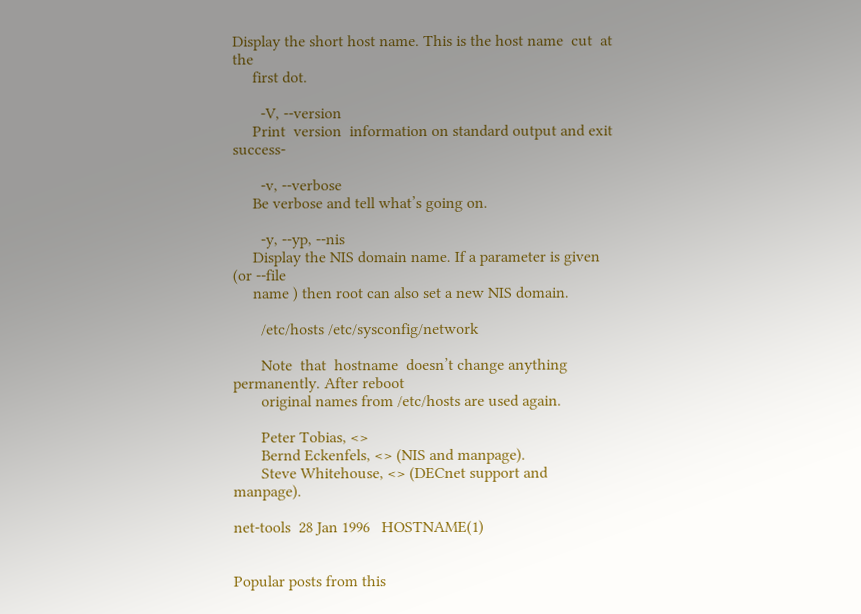Display the short host name. This is the host name  cut  at  the
     first dot.

       -V, --version
     Print  version  information on standard output and exit success-

       -v, --verbose
     Be verbose and tell what’s going on.

       -y, --yp, --nis
     Display the NIS domain name. If a parameter is given (or --file
     name ) then root can also set a new NIS domain.

       /etc/hosts /etc/sysconfig/network

       Note  that  hostname  doesn’t change anything permanently. After reboot
       original names from /etc/hosts are used again.

       Peter Tobias, <>
       Bernd Eckenfels, <> (NIS and manpage).
       Steve Whitehouse, <> (DECnet support and manpage).

net-tools  28 Jan 1996   HOSTNAME(1)


Popular posts from this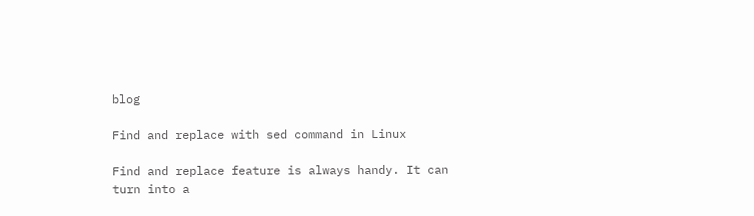blog

Find and replace with sed command in Linux

Find and replace feature is always handy. It can turn into a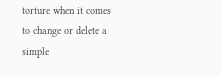torture when it comes to change or delete a simple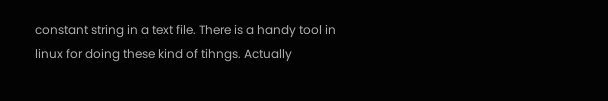constant string in a text file. There is a handy tool in linux for doing these kind of tihngs. Actually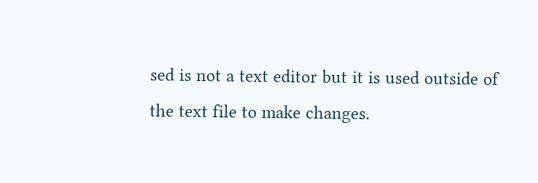sed is not a text editor but it is used outside of the text file to make changes.